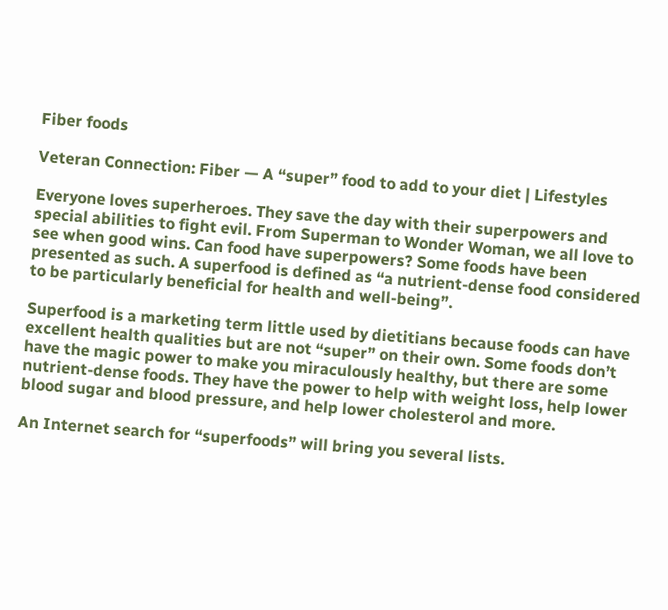Fiber foods

Veteran Connection: Fiber — A “super” food to add to your diet | Lifestyles

Everyone loves superheroes. They save the day with their superpowers and special abilities to fight evil. From Superman to Wonder Woman, we all love to see when good wins. Can food have superpowers? Some foods have been presented as such. A superfood is defined as “a nutrient-dense food considered to be particularly beneficial for health and well-being”.

Superfood is a marketing term little used by dietitians because foods can have excellent health qualities but are not “super” on their own. Some foods don’t have the magic power to make you miraculously healthy, but there are some nutrient-dense foods. They have the power to help with weight loss, help lower blood sugar and blood pressure, and help lower cholesterol and more.

An Internet search for “superfoods” will bring you several lists.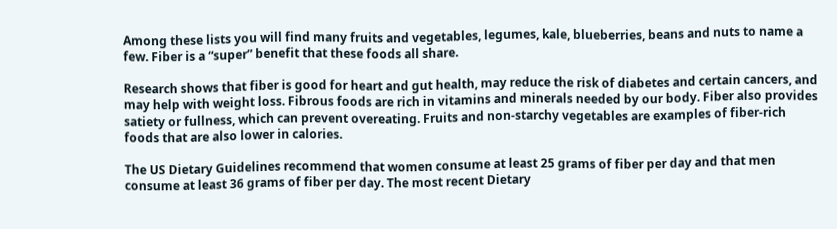Among these lists you will find many fruits and vegetables, legumes, kale, blueberries, beans and nuts to name a few. Fiber is a “super” benefit that these foods all share.

Research shows that fiber is good for heart and gut health, may reduce the risk of diabetes and certain cancers, and may help with weight loss. Fibrous foods are rich in vitamins and minerals needed by our body. Fiber also provides satiety or fullness, which can prevent overeating. Fruits and non-starchy vegetables are examples of fiber-rich foods that are also lower in calories.

The US Dietary Guidelines recommend that women consume at least 25 grams of fiber per day and that men consume at least 36 grams of fiber per day. The most recent Dietary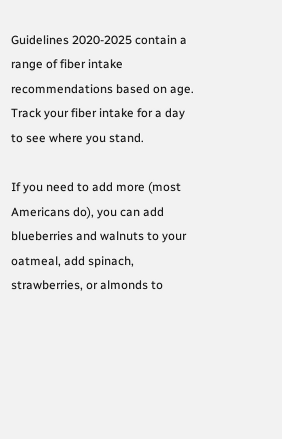Guidelines 2020-2025 contain a range of fiber intake recommendations based on age. Track your fiber intake for a day to see where you stand.

If you need to add more (most Americans do), you can add blueberries and walnuts to your oatmeal, add spinach, strawberries, or almonds to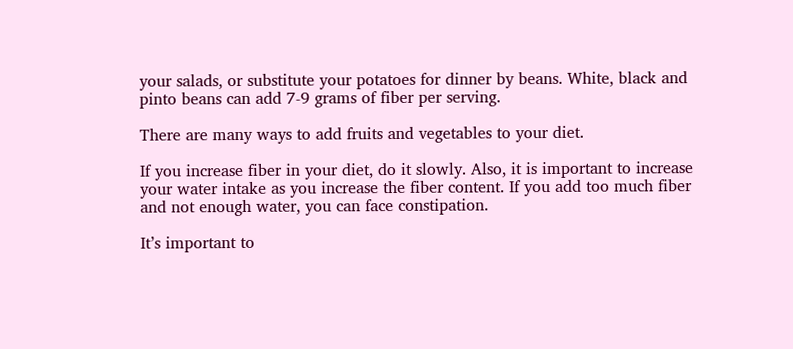your salads, or substitute your potatoes for dinner by beans. White, black and pinto beans can add 7-9 grams of fiber per serving.

There are many ways to add fruits and vegetables to your diet.

If you increase fiber in your diet, do it slowly. Also, it is important to increase your water intake as you increase the fiber content. If you add too much fiber and not enough water, you can face constipation.

It’s important to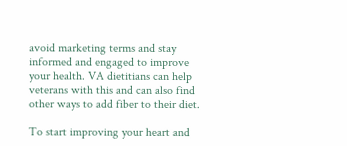avoid marketing terms and stay informed and engaged to improve your health. VA dietitians can help veterans with this and can also find other ways to add fiber to their diet.

To start improving your heart and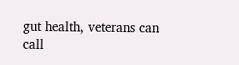gut health, veterans can call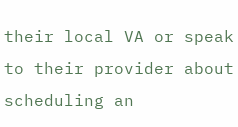their local VA or speak to their provider about scheduling an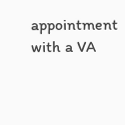appointment with a VA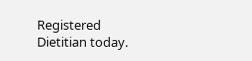Registered Dietitian today.